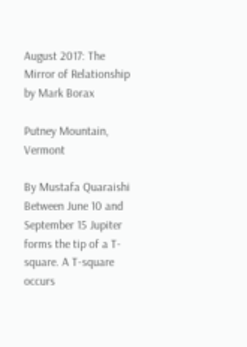August 2017: The Mirror of Relationship
by Mark Borax

Putney Mountain, Vermont

By Mustafa Quaraishi
Between June 10 and September 15 Jupiter forms the tip of a T-square. A T-square occurs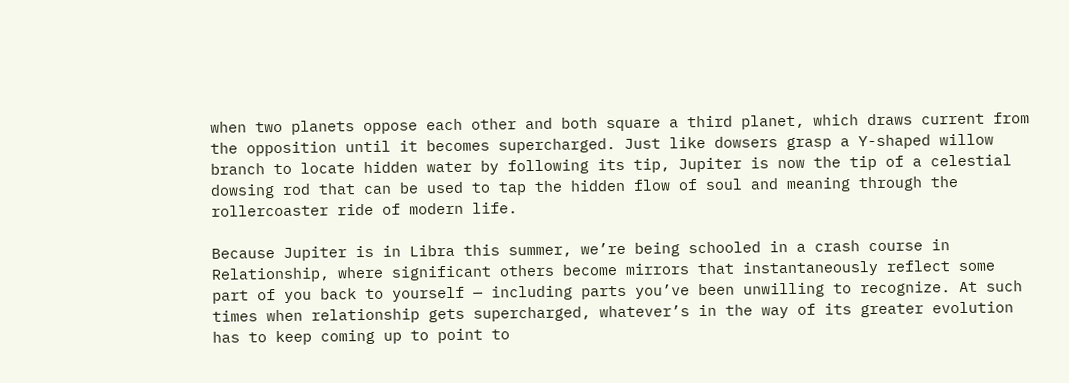when two planets oppose each other and both square a third planet, which draws current from the opposition until it becomes supercharged. Just like dowsers grasp a Y-shaped willow branch to locate hidden water by following its tip, Jupiter is now the tip of a celestial dowsing rod that can be used to tap the hidden flow of soul and meaning through the rollercoaster ride of modern life.

Because Jupiter is in Libra this summer, we’re being schooled in a crash course in Relationship, where significant others become mirrors that instantaneously reflect some part of you back to yourself — including parts you’ve been unwilling to recognize. At such times when relationship gets supercharged, whatever’s in the way of its greater evolution has to keep coming up to point to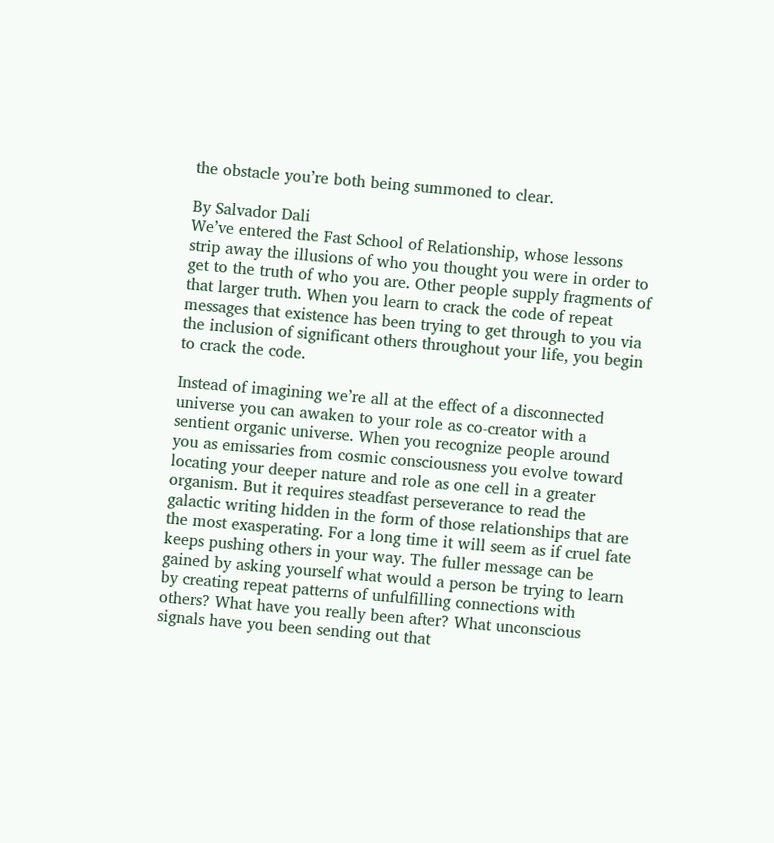the obstacle you’re both being summoned to clear.

By Salvador Dali
We’ve entered the Fast School of Relationship, whose lessons strip away the illusions of who you thought you were in order to get to the truth of who you are. Other people supply fragments of that larger truth. When you learn to crack the code of repeat messages that existence has been trying to get through to you via the inclusion of significant others throughout your life, you begin to crack the code.

Instead of imagining we’re all at the effect of a disconnected universe you can awaken to your role as co-creator with a sentient organic universe. When you recognize people around you as emissaries from cosmic consciousness you evolve toward locating your deeper nature and role as one cell in a greater organism. But it requires steadfast perseverance to read the galactic writing hidden in the form of those relationships that are the most exasperating. For a long time it will seem as if cruel fate keeps pushing others in your way. The fuller message can be gained by asking yourself what would a person be trying to learn by creating repeat patterns of unfulfilling connections with others? What have you really been after? What unconscious signals have you been sending out that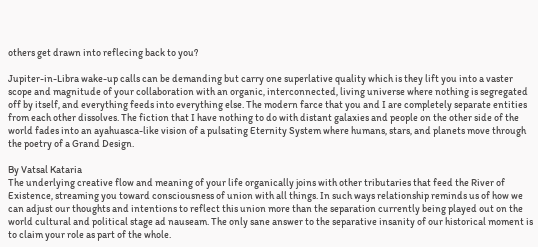others get drawn into reflecing back to you?

Jupiter-in-Libra wake-up calls can be demanding but carry one superlative quality which is they lift you into a vaster scope and magnitude of your collaboration with an organic, interconnected, living universe where nothing is segregated off by itself, and everything feeds into everything else. The modern farce that you and I are completely separate entities from each other dissolves. The fiction that I have nothing to do with distant galaxies and people on the other side of the world fades into an ayahuasca-like vision of a pulsating Eternity System where humans, stars, and planets move through the poetry of a Grand Design.

By Vatsal Kataria
The underlying creative flow and meaning of your life organically joins with other tributaries that feed the River of Existence, streaming you toward consciousness of union with all things. In such ways relationship reminds us of how we can adjust our thoughts and intentions to reflect this union more than the separation currently being played out on the world cultural and political stage ad nauseam. The only sane answer to the separative insanity of our historical moment is to claim your role as part of the whole.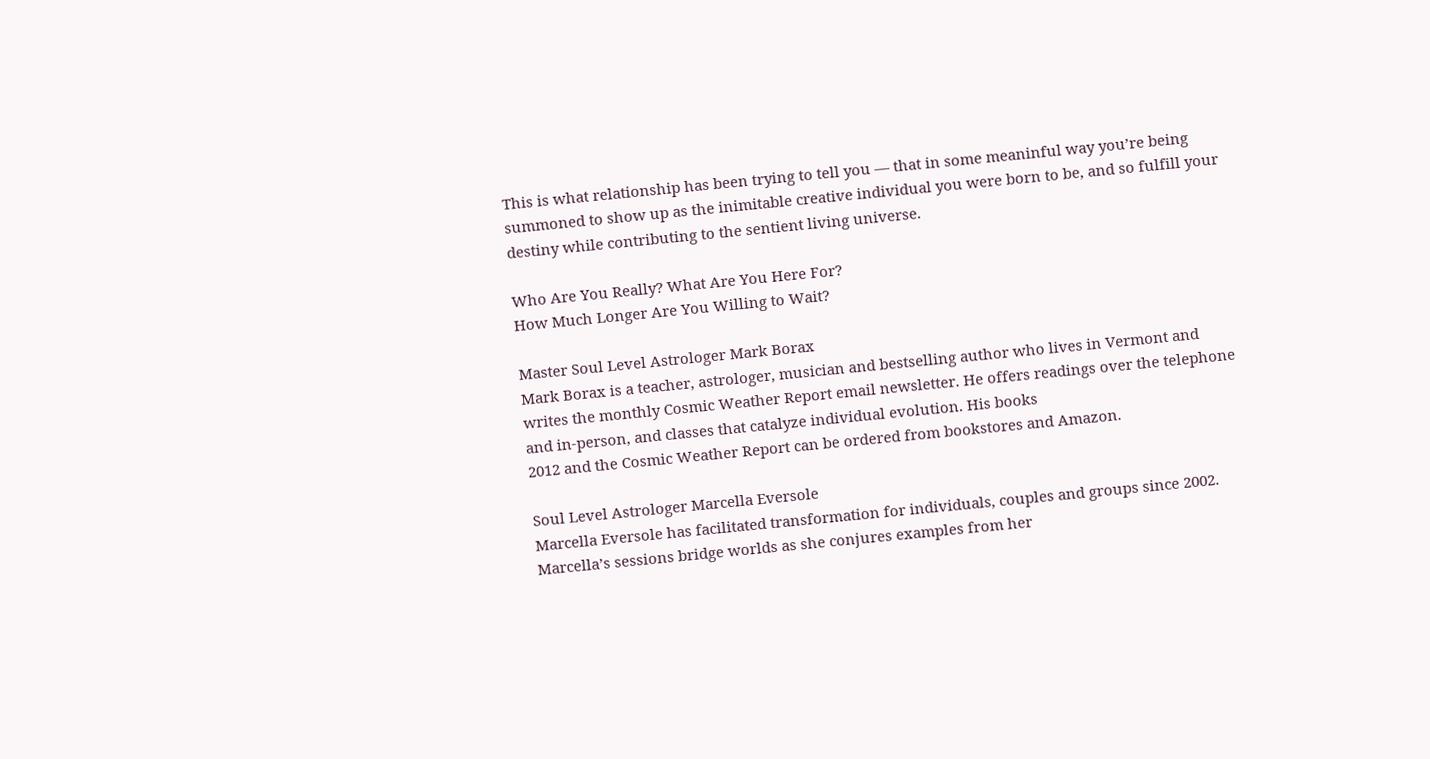This is what relationship has been trying to tell you — that in some meaninful way you’re being summoned to show up as the inimitable creative individual you were born to be, and so fulfill your destiny while contributing to the sentient living universe.

Who Are You Really? What Are You Here For?
How Much Longer Are You Willing to Wait?

Master Soul Level Astrologer Mark Borax
Mark Borax is a teacher, astrologer, musician and bestselling author who lives in Vermont and writes the monthly Cosmic Weather Report email newsletter. He offers readings over the telephone and in-person, and classes that catalyze individual evolution. His books
2012 and the Cosmic Weather Report can be ordered from bookstores and Amazon.

Soul Level Astrologer Marcella Eversole
Marcella Eversole has facilitated transformation for individuals, couples and groups since 2002. Marcella’s sessions bridge worlds as she conjures examples from her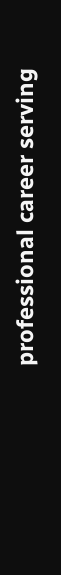professional career serving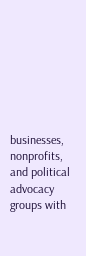businesses, nonprofits, and political advocacy groups with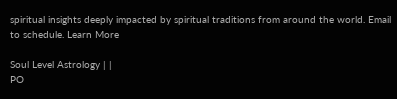spiritual insights deeply impacted by spiritual traditions from around the world. Email to schedule. Learn More

Soul Level Astrology | |
PO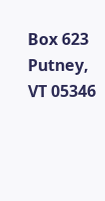Box 623
Putney, VT 05346